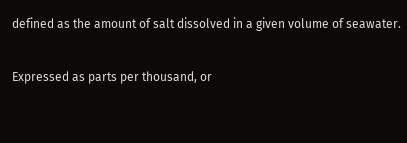defined as the amount of salt dissolved in a given volume of seawater.

Expressed as parts per thousand, or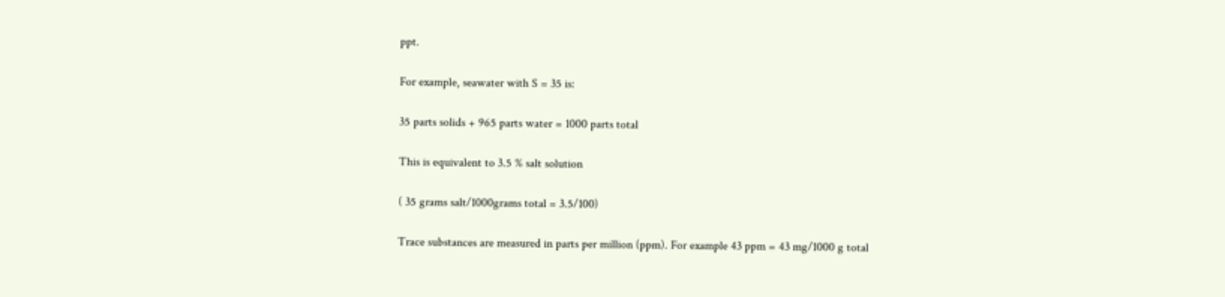ppt.

For example, seawater with S = 35 is:

35 parts solids + 965 parts water = 1000 parts total

This is equivalent to 3.5 % salt solution

( 35 grams salt/1000grams total = 3.5/100)

Trace substances are measured in parts per million (ppm). For example 43 ppm = 43 mg/1000 g total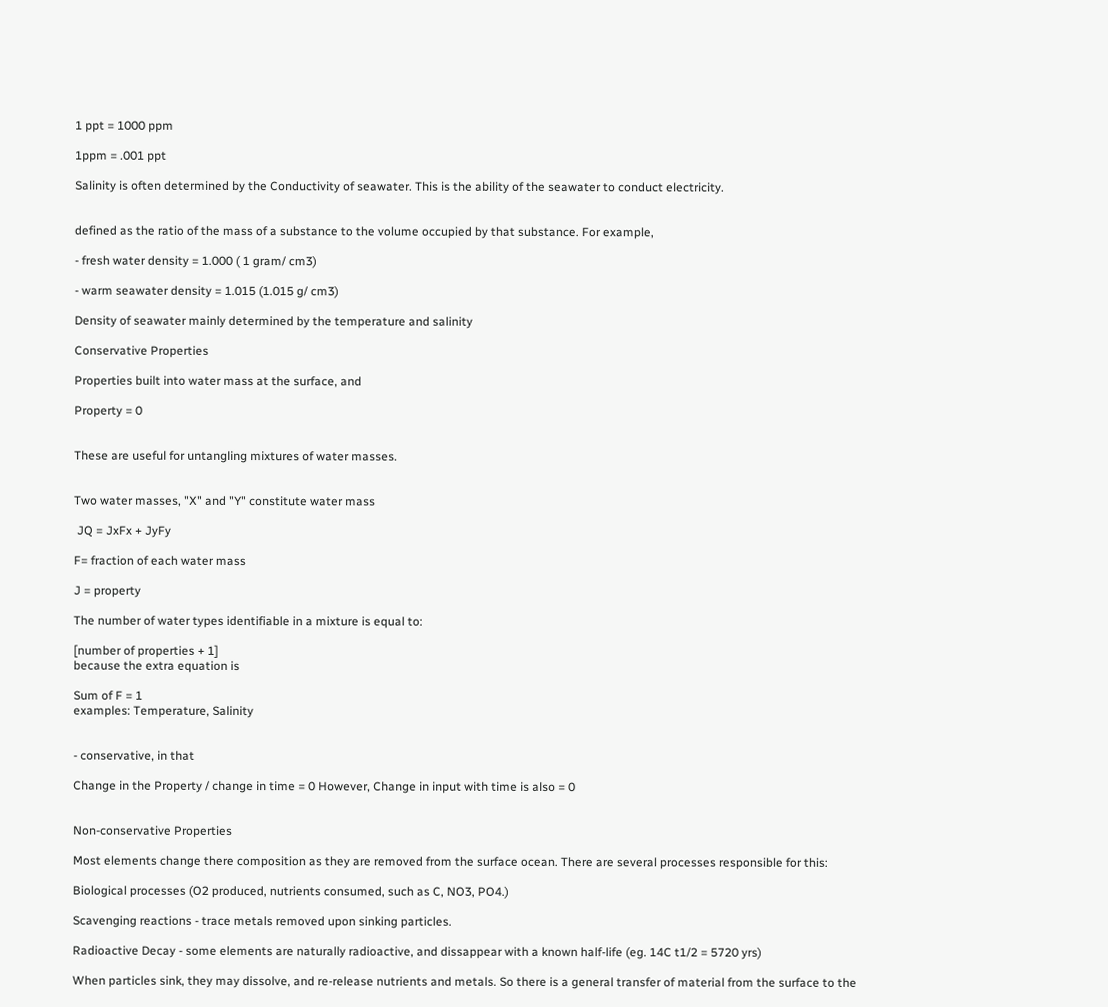1 ppt = 1000 ppm

1ppm = .001 ppt

Salinity is often determined by the Conductivity of seawater. This is the ability of the seawater to conduct electricity.


defined as the ratio of the mass of a substance to the volume occupied by that substance. For example,

- fresh water density = 1.000 ( 1 gram/ cm3)

- warm seawater density = 1.015 (1.015 g/ cm3)

Density of seawater mainly determined by the temperature and salinity

Conservative Properties

Properties built into water mass at the surface, and

Property = 0


These are useful for untangling mixtures of water masses.


Two water masses, "X" and "Y" constitute water mass

 JQ = JxFx + JyFy

F= fraction of each water mass

J = property

The number of water types identifiable in a mixture is equal to:

[number of properties + 1]
because the extra equation is

Sum of F = 1
examples: Temperature, Salinity


- conservative, in that

Change in the Property / change in time = 0 However, Change in input with time is also = 0


Non-conservative Properties

Most elements change there composition as they are removed from the surface ocean. There are several processes responsible for this:

Biological processes (O2 produced, nutrients consumed, such as C, NO3, PO4.)

Scavenging reactions - trace metals removed upon sinking particles.

Radioactive Decay - some elements are naturally radioactive, and dissappear with a known half-life (eg. 14C t1/2 = 5720 yrs)

When particles sink, they may dissolve, and re-release nutrients and metals. So there is a general transfer of material from the surface to the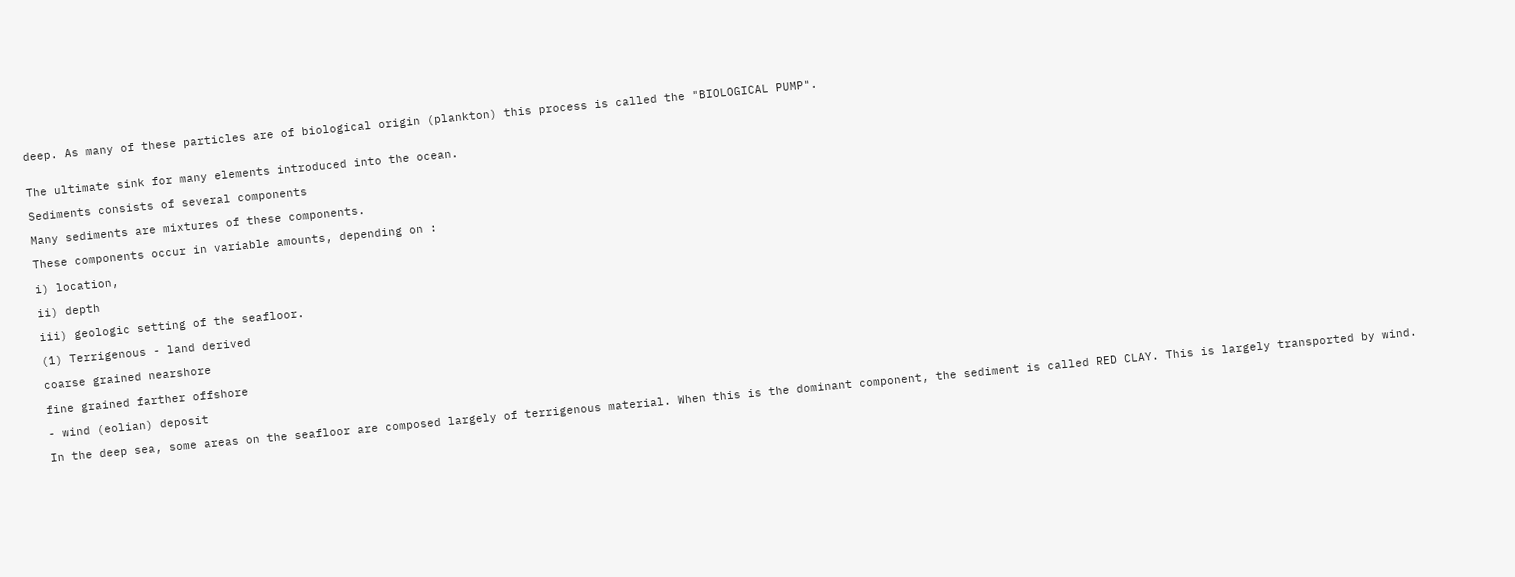deep. As many of these particles are of biological origin (plankton) this process is called the "BIOLOGICAL PUMP".


The ultimate sink for many elements introduced into the ocean.

Sediments consists of several components

Many sediments are mixtures of these components.

These components occur in variable amounts, depending on :

i) location,

ii) depth

iii) geologic setting of the seafloor.

(1) Terrigenous - land derived

coarse grained nearshore

fine grained farther offshore

- wind (eolian) deposit

In the deep sea, some areas on the seafloor are composed largely of terrigenous material. When this is the dominant component, the sediment is called RED CLAY. This is largely transported by wind.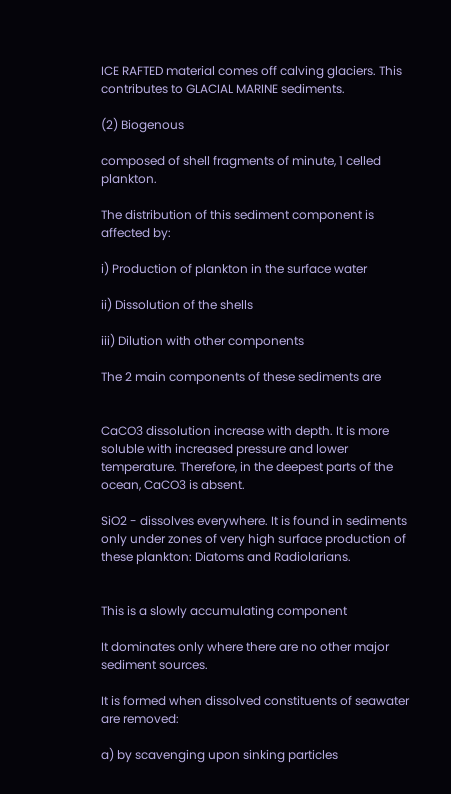ICE RAFTED material comes off calving glaciers. This contributes to GLACIAL MARINE sediments.

(2) Biogenous

composed of shell fragments of minute, 1 celled plankton.

The distribution of this sediment component is affected by:

i) Production of plankton in the surface water

ii) Dissolution of the shells

iii) Dilution with other components

The 2 main components of these sediments are


CaCO3 dissolution increase with depth. It is more soluble with increased pressure and lower temperature. Therefore, in the deepest parts of the ocean, CaCO3 is absent.

SiO2 - dissolves everywhere. It is found in sediments only under zones of very high surface production of these plankton: Diatoms and Radiolarians.


This is a slowly accumulating component

It dominates only where there are no other major sediment sources.

It is formed when dissolved constituents of seawater are removed:

a) by scavenging upon sinking particles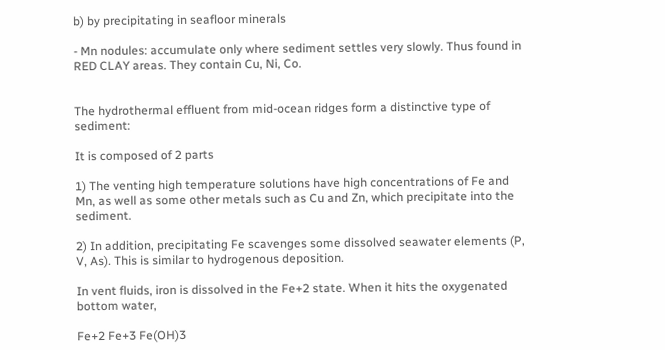b) by precipitating in seafloor minerals

- Mn nodules: accumulate only where sediment settles very slowly. Thus found in RED CLAY areas. They contain Cu, Ni, Co.


The hydrothermal effluent from mid-ocean ridges form a distinctive type of sediment:

It is composed of 2 parts

1) The venting high temperature solutions have high concentrations of Fe and Mn, as well as some other metals such as Cu and Zn, which precipitate into the sediment.

2) In addition, precipitating Fe scavenges some dissolved seawater elements (P, V, As). This is similar to hydrogenous deposition.

In vent fluids, iron is dissolved in the Fe+2 state. When it hits the oxygenated bottom water,

Fe+2 Fe+3 Fe(OH)3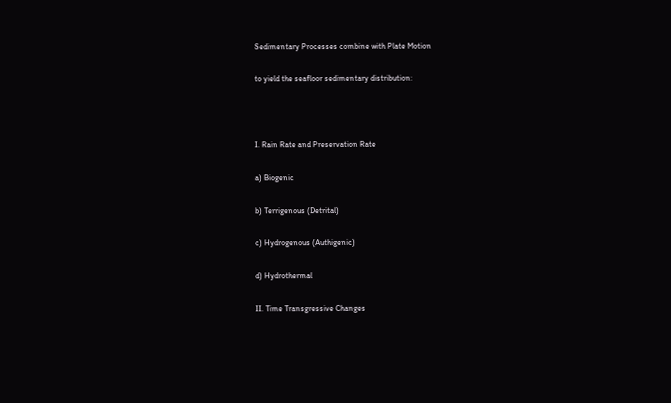Sedimentary Processes combine with Plate Motion

to yield the seafloor sedimentary distribution:



I. Rain Rate and Preservation Rate

a) Biogenic

b) Terrigenous (Detrital)

c) Hydrogenous (Authigenic)

d) Hydrothermal

II. Time Transgressive Changes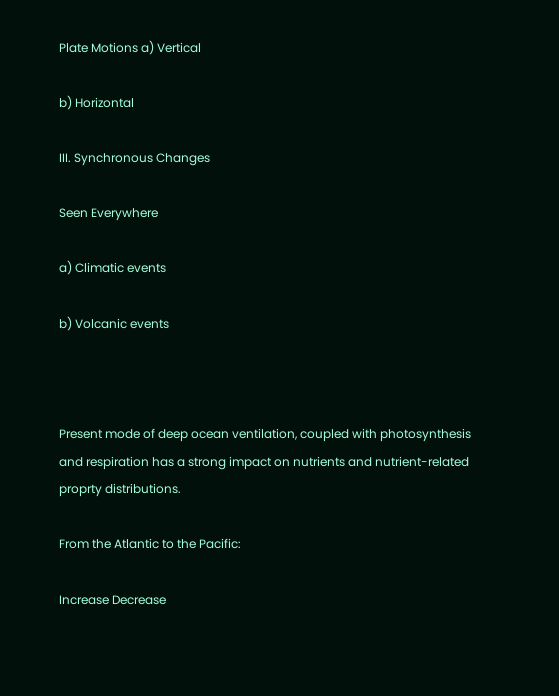Plate Motions a) Vertical

b) Horizontal

III. Synchronous Changes

Seen Everywhere

a) Climatic events

b) Volcanic events



Present mode of deep ocean ventilation, coupled with photosynthesis and respiration has a strong impact on nutrients and nutrient-related proprty distributions.

From the Atlantic to the Pacific:

Increase Decrease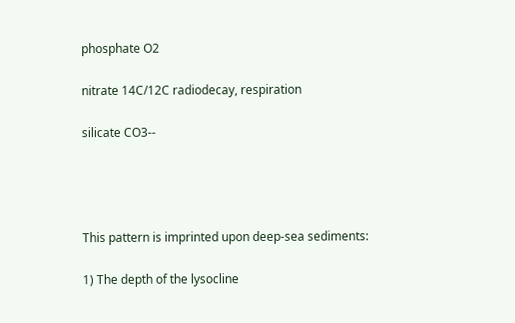phosphate O2

nitrate 14C/12C radiodecay, respiration

silicate CO3--




This pattern is imprinted upon deep-sea sediments:

1) The depth of the lysocline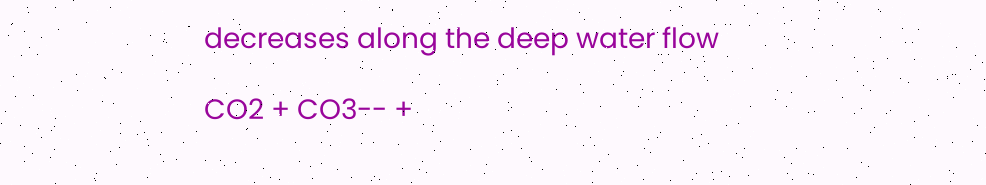decreases along the deep water flow

CO2 + CO3-- +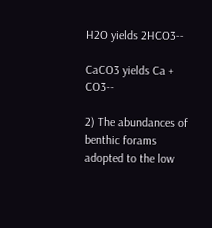H2O yields 2HCO3--

CaCO3 yields Ca + CO3--

2) The abundances of benthic forams adopted to the low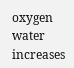oxygen water increases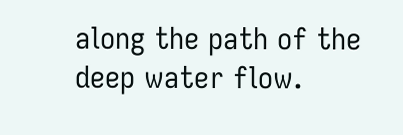along the path of the deep water flow.